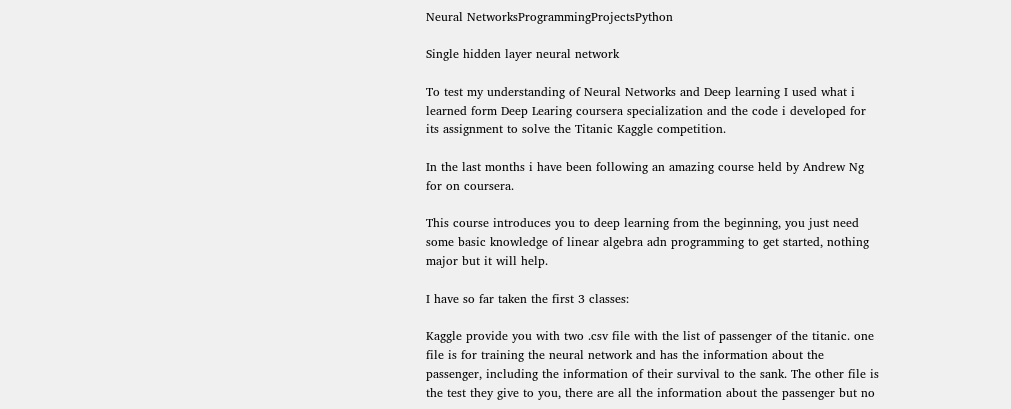Neural NetworksProgrammingProjectsPython

Single hidden layer neural network

To test my understanding of Neural Networks and Deep learning I used what i learned form Deep Learing coursera specialization and the code i developed for its assignment to solve the Titanic Kaggle competition.

In the last months i have been following an amazing course held by Andrew Ng for on coursera.

This course introduces you to deep learning from the beginning, you just need some basic knowledge of linear algebra adn programming to get started, nothing major but it will help.

I have so far taken the first 3 classes:

Kaggle provide you with two .csv file with the list of passenger of the titanic. one file is for training the neural network and has the information about the passenger, including the information of their survival to the sank. The other file is the test they give to you, there are all the information about the passenger but no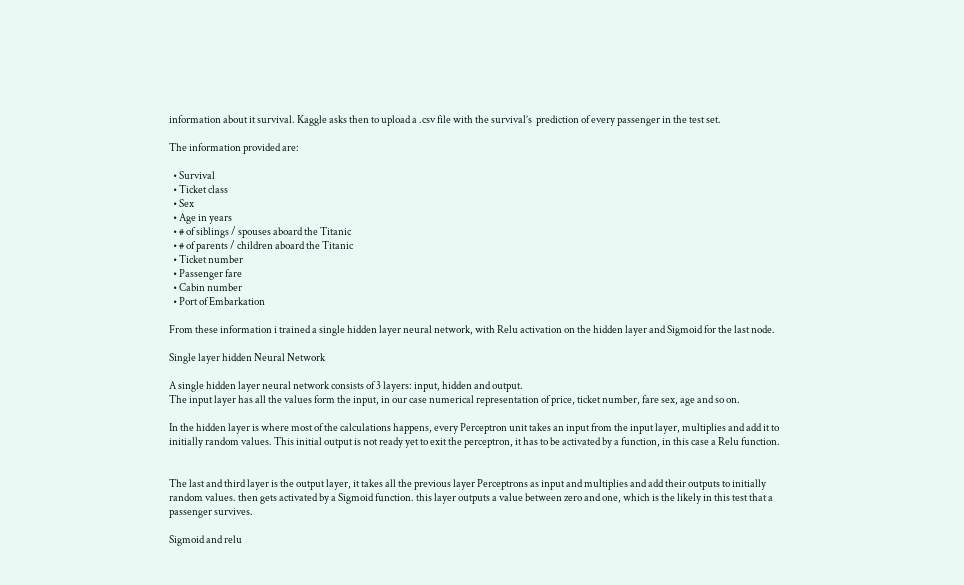information about it survival. Kaggle asks then to upload a .csv file with the survival’s  prediction of every passenger in the test set.

The information provided are:

  • Survival
  • Ticket class
  • Sex
  • Age in years
  • # of siblings / spouses aboard the Titanic
  • # of parents / children aboard the Titanic
  • Ticket number
  • Passenger fare
  • Cabin number
  • Port of Embarkation

From these information i trained a single hidden layer neural network, with Relu activation on the hidden layer and Sigmoid for the last node.

Single layer hidden Neural Network

A single hidden layer neural network consists of 3 layers: input, hidden and output.
The input layer has all the values form the input, in our case numerical representation of price, ticket number, fare sex, age and so on.

In the hidden layer is where most of the calculations happens, every Perceptron unit takes an input from the input layer, multiplies and add it to initially random values. This initial output is not ready yet to exit the perceptron, it has to be activated by a function, in this case a Relu function.


The last and third layer is the output layer, it takes all the previous layer Perceptrons as input and multiplies and add their outputs to initially random values. then gets activated by a Sigmoid function. this layer outputs a value between zero and one, which is the likely in this test that a passenger survives.

Sigmoid and relu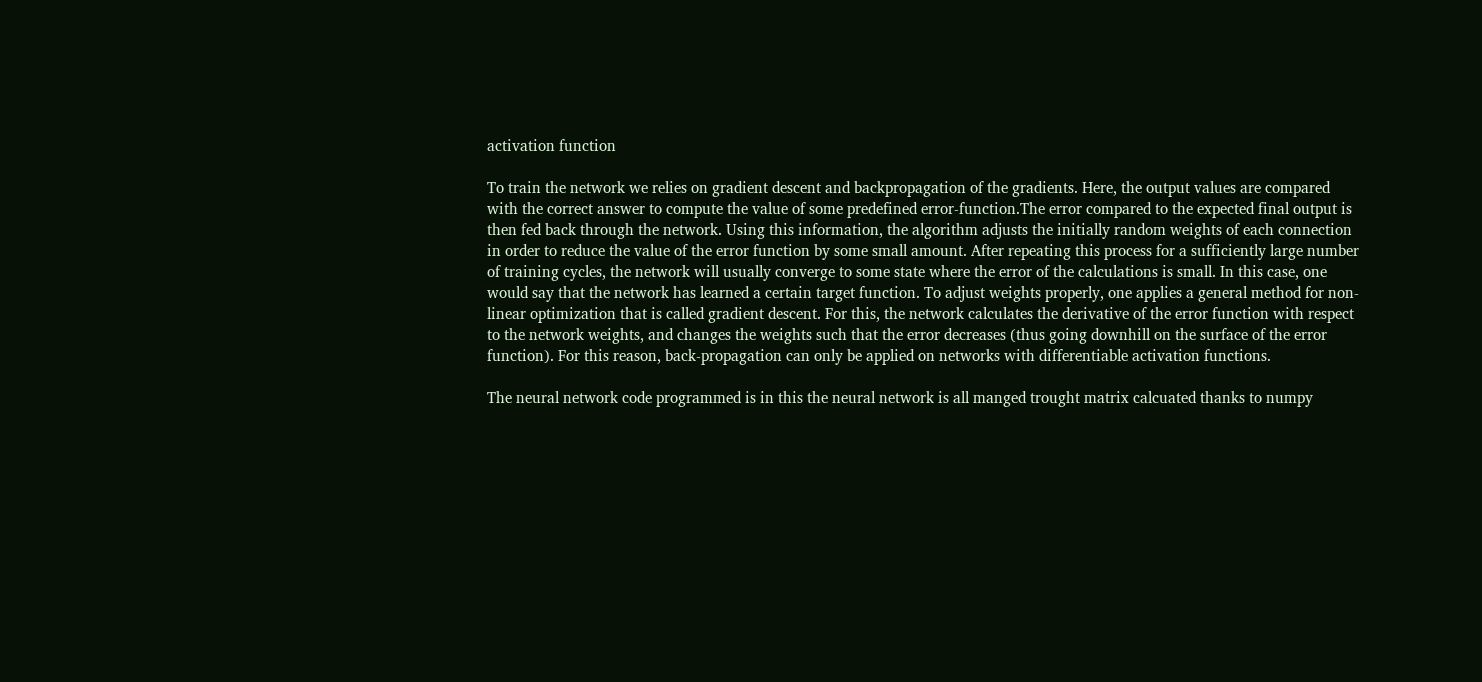activation function

To train the network we relies on gradient descent and backpropagation of the gradients. Here, the output values are compared with the correct answer to compute the value of some predefined error-function.The error compared to the expected final output is then fed back through the network. Using this information, the algorithm adjusts the initially random weights of each connection in order to reduce the value of the error function by some small amount. After repeating this process for a sufficiently large number of training cycles, the network will usually converge to some state where the error of the calculations is small. In this case, one would say that the network has learned a certain target function. To adjust weights properly, one applies a general method for non-linear optimization that is called gradient descent. For this, the network calculates the derivative of the error function with respect to the network weights, and changes the weights such that the error decreases (thus going downhill on the surface of the error function). For this reason, back-propagation can only be applied on networks with differentiable activation functions.

The neural network code programmed is in this the neural network is all manged trought matrix calcuated thanks to numpy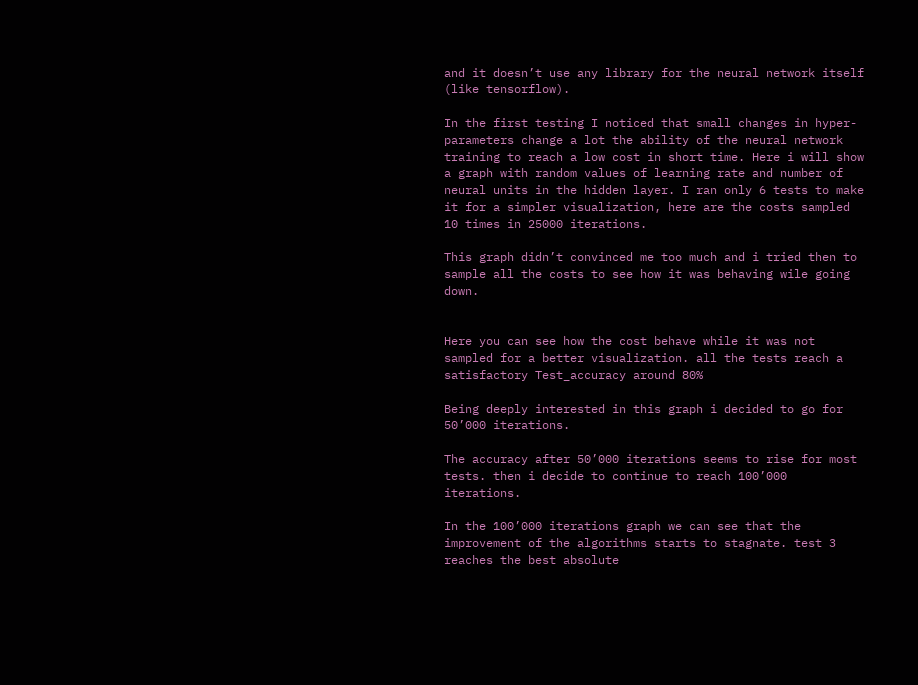and it doesn’t use any library for the neural network itself (like tensorflow).

In the first testing I noticed that small changes in hyper-parameters change a lot the ability of the neural network training to reach a low cost in short time. Here i will show a graph with random values of learning rate and number of neural units in the hidden layer. I ran only 6 tests to make it for a simpler visualization, here are the costs sampled 10 times in 25000 iterations.

This graph didn’t convinced me too much and i tried then to sample all the costs to see how it was behaving wile going down.


Here you can see how the cost behave while it was not sampled for a better visualization. all the tests reach a satisfactory Test_accuracy around 80%

Being deeply interested in this graph i decided to go for 50’000 iterations.

The accuracy after 50’000 iterations seems to rise for most tests. then i decide to continue to reach 100’000 iterations.

In the 100’000 iterations graph we can see that the improvement of the algorithms starts to stagnate. test 3 reaches the best absolute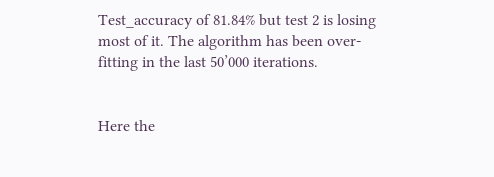Test_accuracy of 81.84% but test 2 is losing most of it. The algorithm has been over-fitting in the last 50’000 iterations.


Here the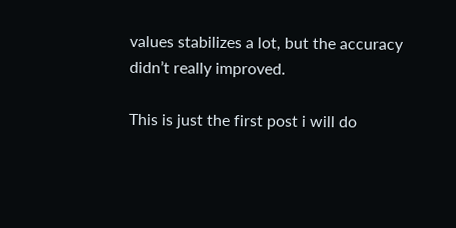values stabilizes a lot, but the accuracy didn’t really improved.

This is just the first post i will do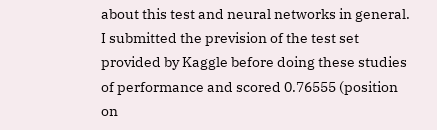about this test and neural networks in general. I submitted the prevision of the test set provided by Kaggle before doing these studies of performance and scored 0.76555 (position on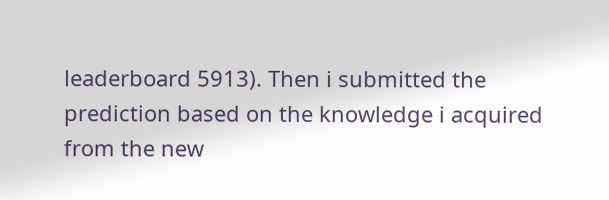leaderboard 5913). Then i submitted the prediction based on the knowledge i acquired from the new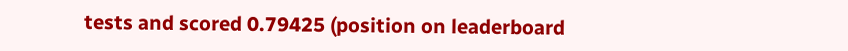tests and scored 0.79425 (position on leaderboard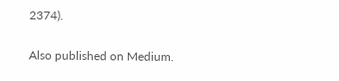2374).

Also published on Medium.